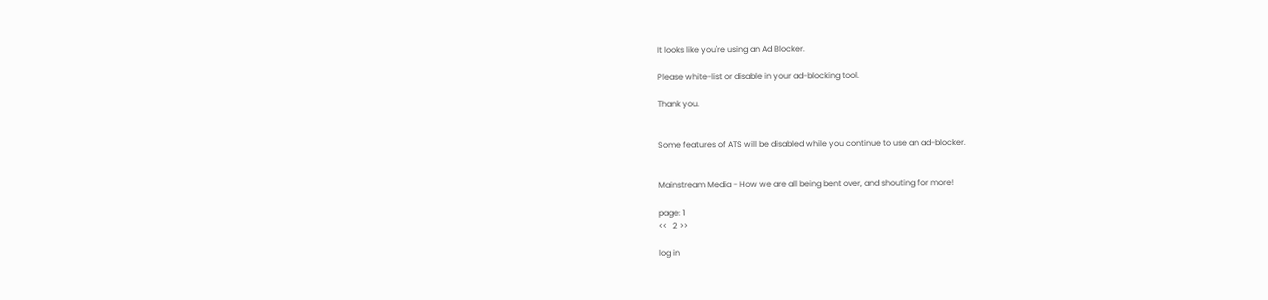It looks like you're using an Ad Blocker.

Please white-list or disable in your ad-blocking tool.

Thank you.


Some features of ATS will be disabled while you continue to use an ad-blocker.


Mainstream Media - How we are all being bent over, and shouting for more!

page: 1
<<   2 >>

log in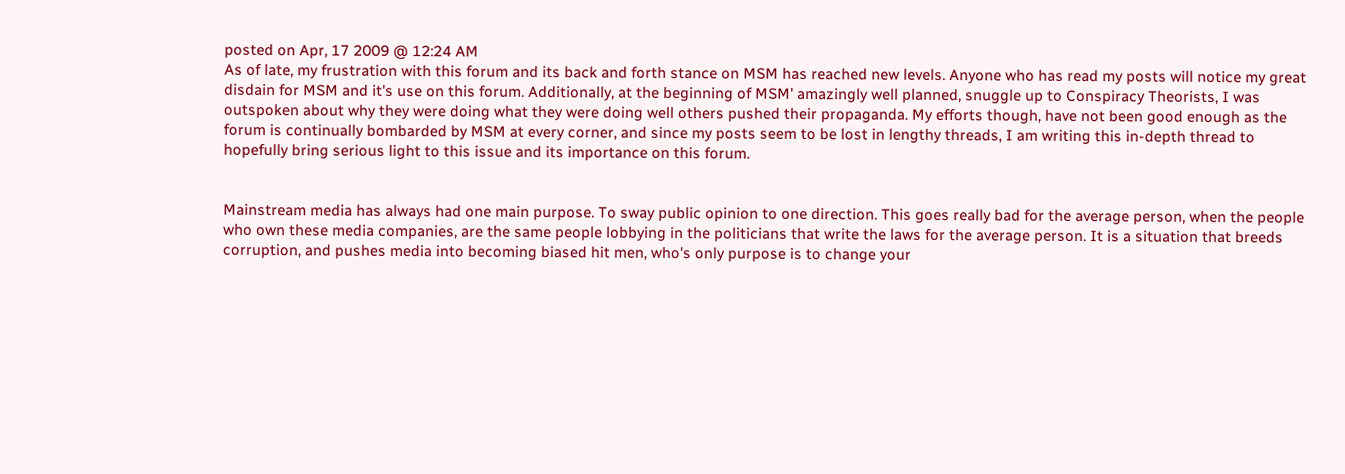posted on Apr, 17 2009 @ 12:24 AM
As of late, my frustration with this forum and its back and forth stance on MSM has reached new levels. Anyone who has read my posts will notice my great disdain for MSM and it's use on this forum. Additionally, at the beginning of MSM' amazingly well planned, snuggle up to Conspiracy Theorists, I was outspoken about why they were doing what they were doing well others pushed their propaganda. My efforts though, have not been good enough as the forum is continually bombarded by MSM at every corner, and since my posts seem to be lost in lengthy threads, I am writing this in-depth thread to hopefully bring serious light to this issue and its importance on this forum.


Mainstream media has always had one main purpose. To sway public opinion to one direction. This goes really bad for the average person, when the people who own these media companies, are the same people lobbying in the politicians that write the laws for the average person. It is a situation that breeds corruption, and pushes media into becoming biased hit men, who's only purpose is to change your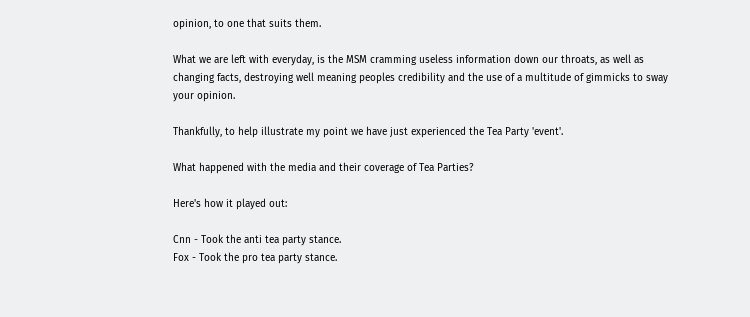opinion, to one that suits them.

What we are left with everyday, is the MSM cramming useless information down our throats, as well as changing facts, destroying well meaning peoples credibility and the use of a multitude of gimmicks to sway your opinion.

Thankfully, to help illustrate my point we have just experienced the Tea Party 'event'.

What happened with the media and their coverage of Tea Parties?

Here's how it played out:

Cnn - Took the anti tea party stance.
Fox - Took the pro tea party stance.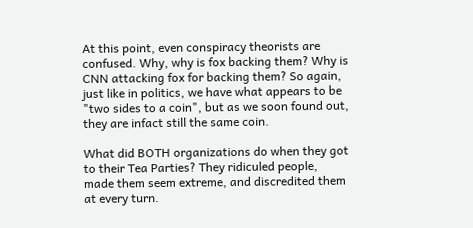At this point, even conspiracy theorists are confused. Why, why is fox backing them? Why is CNN attacking fox for backing them? So again, just like in politics, we have what appears to be "two sides to a coin", but as we soon found out, they are infact still the same coin.

What did BOTH organizations do when they got to their Tea Parties? They ridiculed people, made them seem extreme, and discredited them at every turn.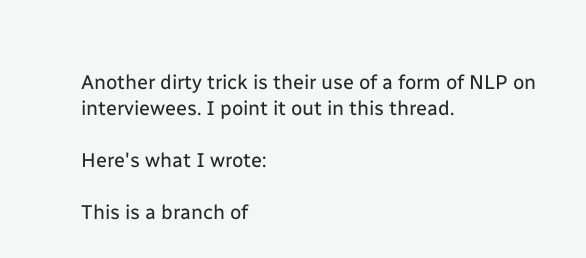Another dirty trick is their use of a form of NLP on interviewees. I point it out in this thread.

Here's what I wrote:

This is a branch of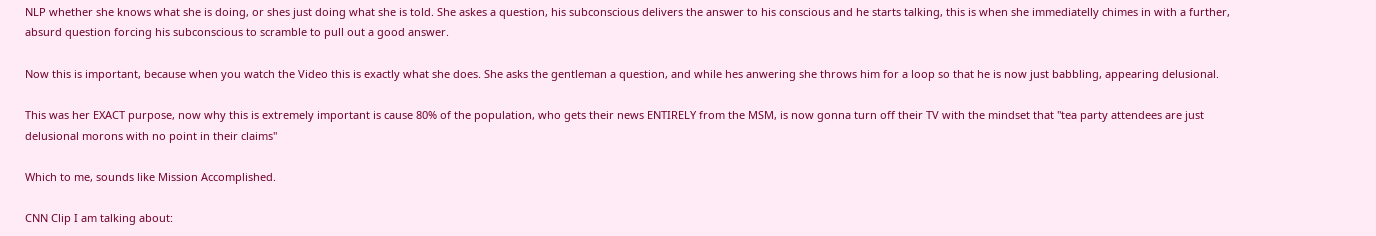NLP whether she knows what she is doing, or shes just doing what she is told. She askes a question, his subconscious delivers the answer to his conscious and he starts talking, this is when she immediatelly chimes in with a further, absurd question forcing his subconscious to scramble to pull out a good answer.

Now this is important, because when you watch the Video this is exactly what she does. She asks the gentleman a question, and while hes anwering she throws him for a loop so that he is now just babbling, appearing delusional.

This was her EXACT purpose, now why this is extremely important is cause 80% of the population, who gets their news ENTIRELY from the MSM, is now gonna turn off their TV with the mindset that "tea party attendees are just delusional morons with no point in their claims"

Which to me, sounds like Mission Accomplished.

CNN Clip I am talking about: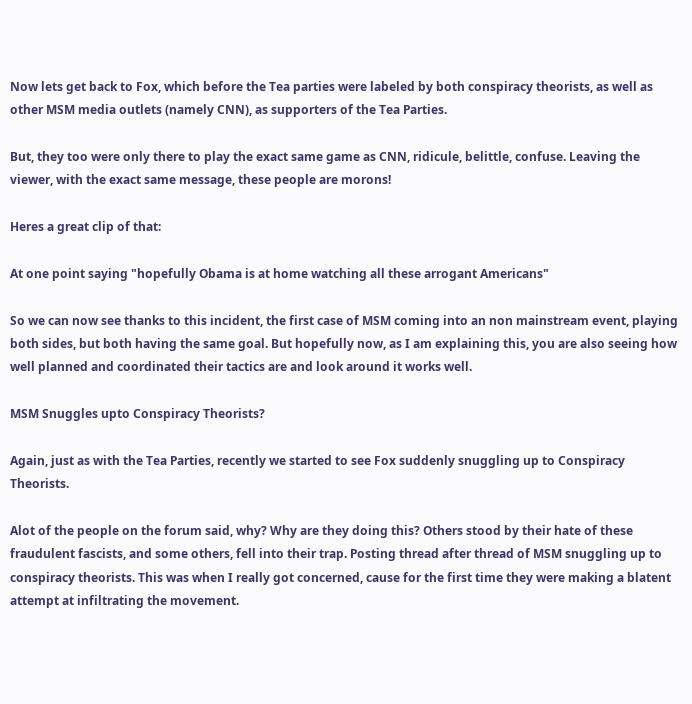Now lets get back to Fox, which before the Tea parties were labeled by both conspiracy theorists, as well as other MSM media outlets (namely CNN), as supporters of the Tea Parties.

But, they too were only there to play the exact same game as CNN, ridicule, belittle, confuse. Leaving the viewer, with the exact same message, these people are morons!

Heres a great clip of that:

At one point saying "hopefully Obama is at home watching all these arrogant Americans"

So we can now see thanks to this incident, the first case of MSM coming into an non mainstream event, playing both sides, but both having the same goal. But hopefully now, as I am explaining this, you are also seeing how well planned and coordinated their tactics are and look around it works well.

MSM Snuggles upto Conspiracy Theorists?

Again, just as with the Tea Parties, recently we started to see Fox suddenly snuggling up to Conspiracy Theorists.

Alot of the people on the forum said, why? Why are they doing this? Others stood by their hate of these fraudulent fascists, and some others, fell into their trap. Posting thread after thread of MSM snuggling up to conspiracy theorists. This was when I really got concerned, cause for the first time they were making a blatent attempt at infiltrating the movement.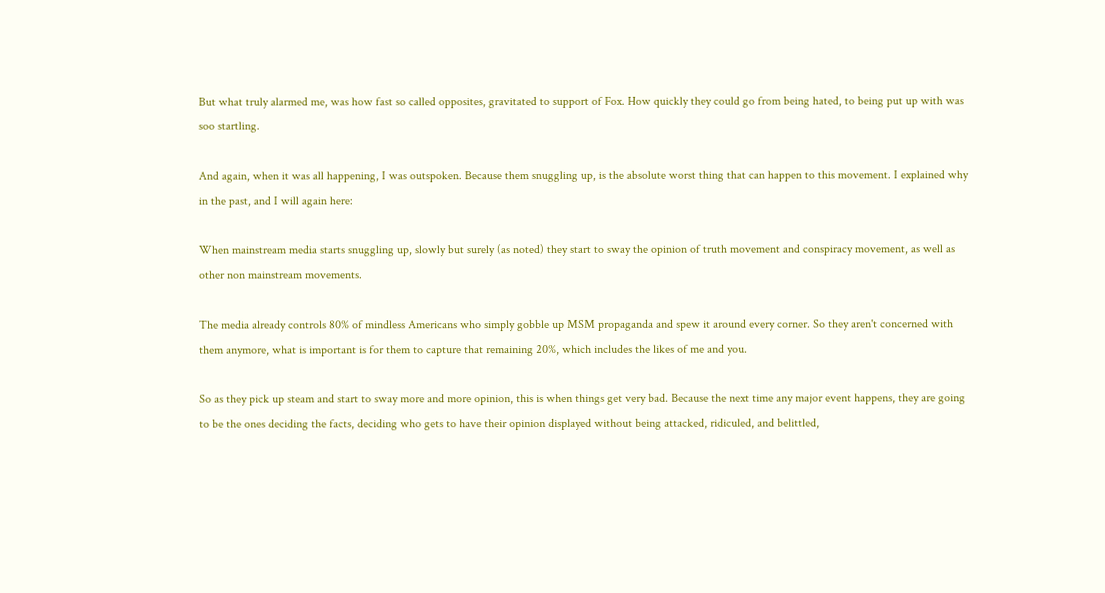But what truly alarmed me, was how fast so called opposites, gravitated to support of Fox. How quickly they could go from being hated, to being put up with was soo startling.

And again, when it was all happening, I was outspoken. Because them snuggling up, is the absolute worst thing that can happen to this movement. I explained why in the past, and I will again here:

When mainstream media starts snuggling up, slowly but surely (as noted) they start to sway the opinion of truth movement and conspiracy movement, as well as other non mainstream movements.

The media already controls 80% of mindless Americans who simply gobble up MSM propaganda and spew it around every corner. So they aren't concerned with them anymore, what is important is for them to capture that remaining 20%, which includes the likes of me and you.

So as they pick up steam and start to sway more and more opinion, this is when things get very bad. Because the next time any major event happens, they are going to be the ones deciding the facts, deciding who gets to have their opinion displayed without being attacked, ridiculed, and belittled,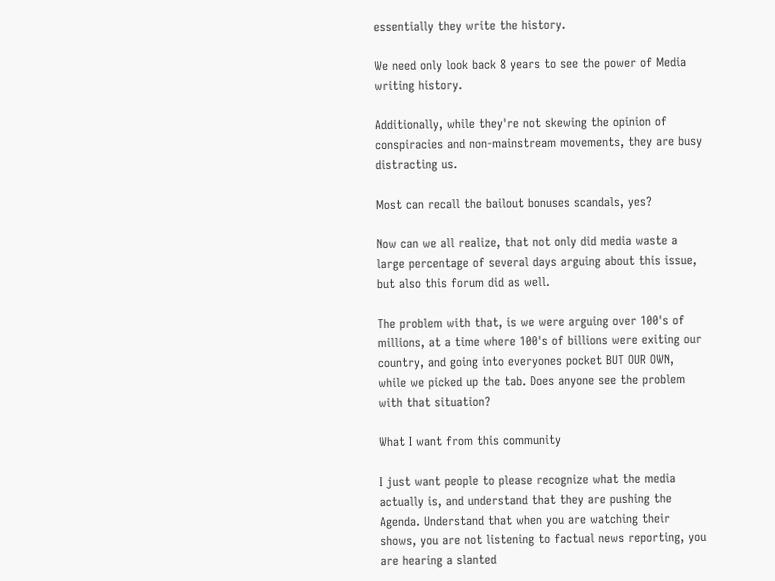essentially they write the history.

We need only look back 8 years to see the power of Media writing history.

Additionally, while they're not skewing the opinion of conspiracies and non-mainstream movements, they are busy distracting us.

Most can recall the bailout bonuses scandals, yes?

Now can we all realize, that not only did media waste a large percentage of several days arguing about this issue, but also this forum did as well.

The problem with that, is we were arguing over 100's of millions, at a time where 100's of billions were exiting our country, and going into everyones pocket BUT OUR OWN, while we picked up the tab. Does anyone see the problem with that situation?

What I want from this community

I just want people to please recognize what the media actually is, and understand that they are pushing the Agenda. Understand that when you are watching their shows, you are not listening to factual news reporting, you are hearing a slanted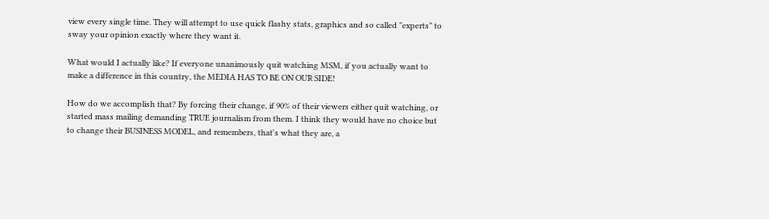view every single time. They will attempt to use quick flashy stats, graphics and so called "experts" to sway your opinion exactly where they want it.

What would I actually like? If everyone unanimously quit watching MSM, if you actually want to make a difference in this country, the MEDIA HAS TO BE ON OUR SIDE!

How do we accomplish that? By forcing their change, if 90% of their viewers either quit watching, or started mass mailing demanding TRUE journalism from them. I think they would have no choice but to change their BUSINESS MODEL, and remembers, that's what they are, a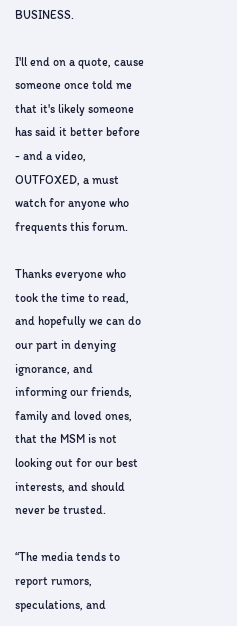BUSINESS.

I'll end on a quote, cause someone once told me that it's likely someone has said it better before - and a video, OUTFOXED, a must watch for anyone who frequents this forum.

Thanks everyone who took the time to read, and hopefully we can do our part in denying ignorance, and informing our friends, family and loved ones, that the MSM is not looking out for our best interests, and should never be trusted.

“The media tends to report rumors, speculations, and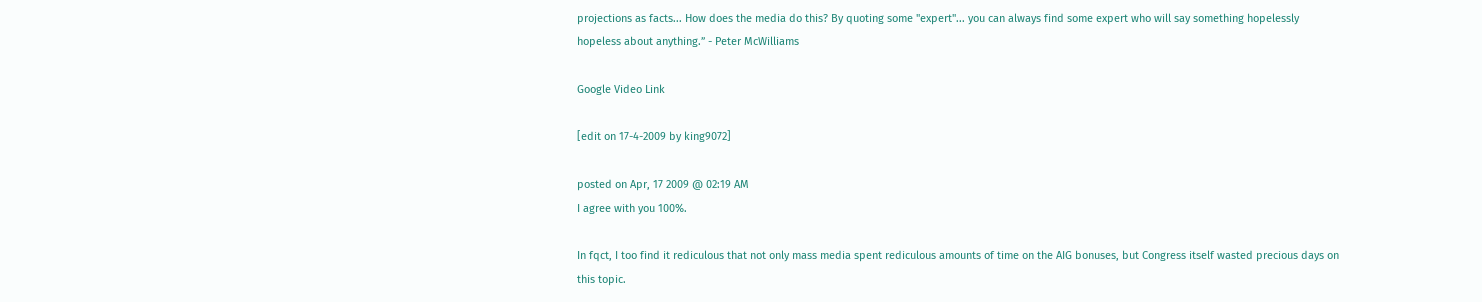projections as facts... How does the media do this? By quoting some "expert"... you can always find some expert who will say something hopelessly hopeless about anything.” - Peter McWilliams

Google Video Link

[edit on 17-4-2009 by king9072]

posted on Apr, 17 2009 @ 02:19 AM
I agree with you 100%.

In fqct, I too find it rediculous that not only mass media spent rediculous amounts of time on the AIG bonuses, but Congress itself wasted precious days on this topic.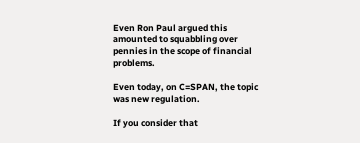Even Ron Paul argued this amounted to squabbling over pennies in the scope of financial problems.

Even today, on C=SPAN, the topic was new regulation.

If you consider that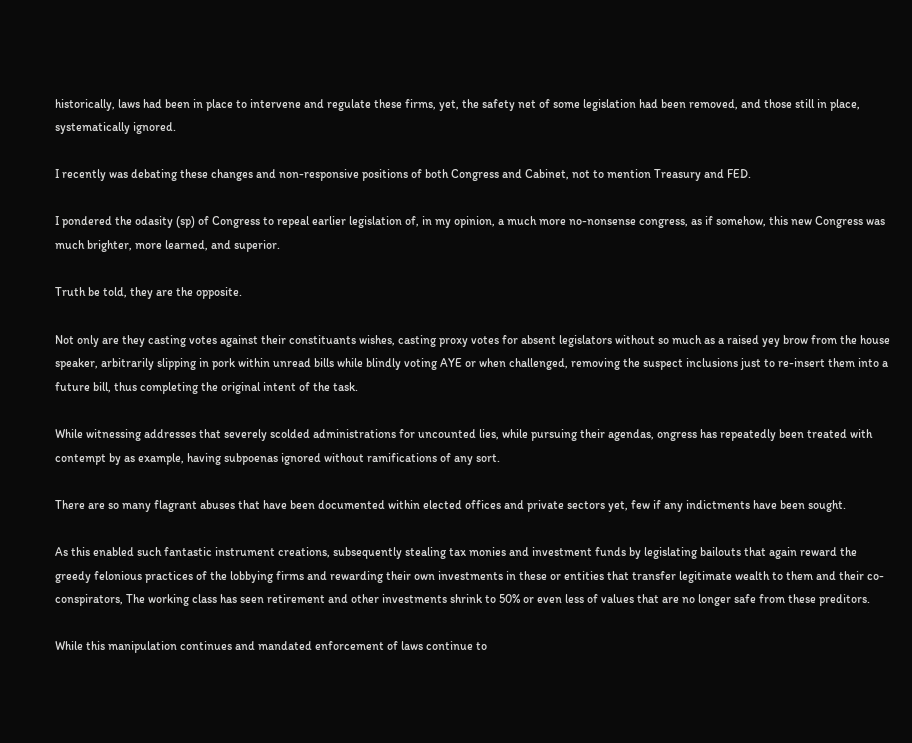historically, laws had been in place to intervene and regulate these firms, yet, the safety net of some legislation had been removed, and those still in place, systematically ignored.

I recently was debating these changes and non-responsive positions of both Congress and Cabinet, not to mention Treasury and FED.

I pondered the odasity (sp) of Congress to repeal earlier legislation of, in my opinion, a much more no-nonsense congress, as if somehow, this new Congress was much brighter, more learned, and superior.

Truth be told, they are the opposite.

Not only are they casting votes against their constituants wishes, casting proxy votes for absent legislators without so much as a raised yey brow from the house speaker, arbitrarily slipping in pork within unread bills while blindly voting AYE or when challenged, removing the suspect inclusions just to re-insert them into a future bill, thus completing the original intent of the task.

While witnessing addresses that severely scolded administrations for uncounted lies, while pursuing their agendas, ongress has repeatedly been treated with contempt by as example, having subpoenas ignored without ramifications of any sort.

There are so many flagrant abuses that have been documented within elected offices and private sectors yet, few if any indictments have been sought.

As this enabled such fantastic instrument creations, subsequently stealing tax monies and investment funds by legislating bailouts that again reward the greedy felonious practices of the lobbying firms and rewarding their own investments in these or entities that transfer legitimate wealth to them and their co-conspirators, The working class has seen retirement and other investments shrink to 50% or even less of values that are no longer safe from these preditors.

While this manipulation continues and mandated enforcement of laws continue to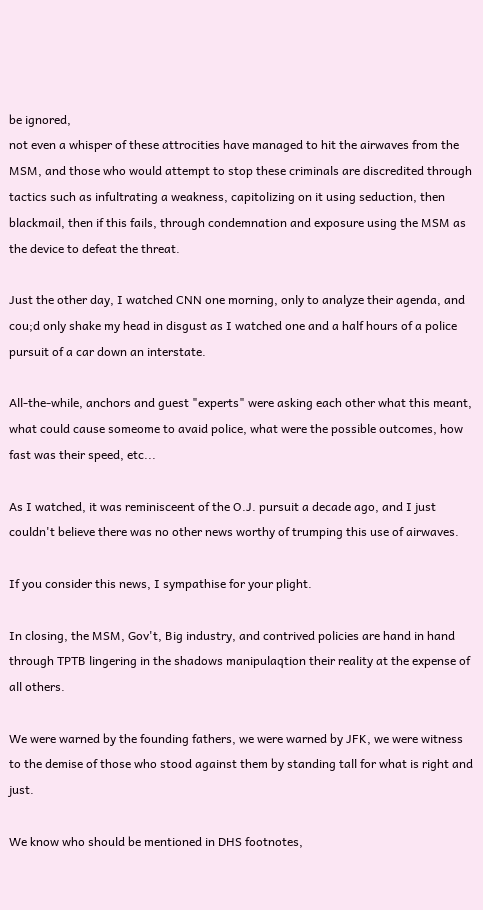be ignored,
not even a whisper of these attrocities have managed to hit the airwaves from the MSM, and those who would attempt to stop these criminals are discredited through tactics such as infultrating a weakness, capitolizing on it using seduction, then blackmail, then if this fails, through condemnation and exposure using the MSM as the device to defeat the threat.

Just the other day, I watched CNN one morning, only to analyze their agenda, and cou;d only shake my head in disgust as I watched one and a half hours of a police pursuit of a car down an interstate.

All-the-while, anchors and guest "experts" were asking each other what this meant, what could cause someome to avaid police, what were the possible outcomes, how fast was their speed, etc...

As I watched, it was reminisceent of the O.J. pursuit a decade ago, and I just couldn't believe there was no other news worthy of trumping this use of airwaves.

If you consider this news, I sympathise for your plight.

In closing, the MSM, Gov't, Big industry, and contrived policies are hand in hand through TPTB lingering in the shadows manipulaqtion their reality at the expense of all others.

We were warned by the founding fathers, we were warned by JFK, we were witness to the demise of those who stood against them by standing tall for what is right and just.

We know who should be mentioned in DHS footnotes,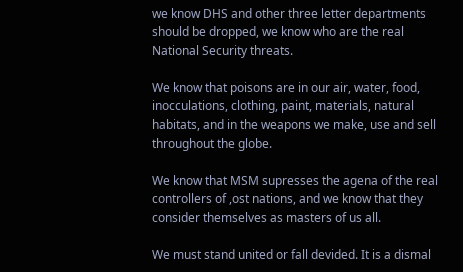we know DHS and other three letter departments should be dropped, we know who are the real National Security threats.

We know that poisons are in our air, water, food, inocculations, clothing, paint, materials, natural habitats, and in the weapons we make, use and sell throughout the globe.

We know that MSM supresses the agena of the real controllers of ,ost nations, and we know that they consider themselves as masters of us all.

We must stand united or fall devided. It is a dismal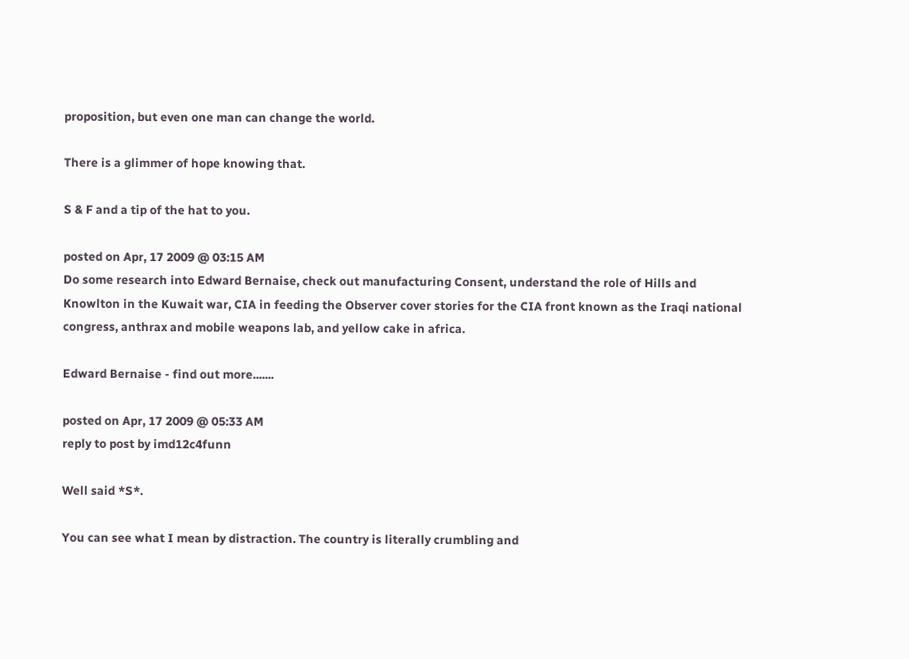proposition, but even one man can change the world.

There is a glimmer of hope knowing that.

S & F and a tip of the hat to you.

posted on Apr, 17 2009 @ 03:15 AM
Do some research into Edward Bernaise, check out manufacturing Consent, understand the role of Hills and Knowlton in the Kuwait war, CIA in feeding the Observer cover stories for the CIA front known as the Iraqi national congress, anthrax and mobile weapons lab, and yellow cake in africa.

Edward Bernaise - find out more.......

posted on Apr, 17 2009 @ 05:33 AM
reply to post by imd12c4funn

Well said *S*.

You can see what I mean by distraction. The country is literally crumbling and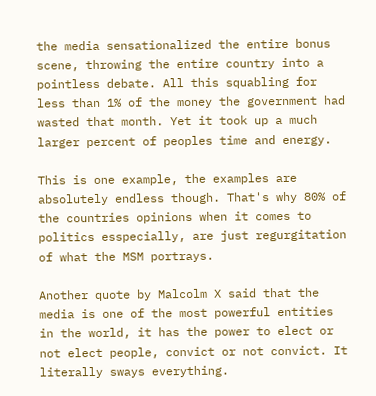the media sensationalized the entire bonus scene, throwing the entire country into a pointless debate. All this squabling for less than 1% of the money the government had wasted that month. Yet it took up a much larger percent of peoples time and energy.

This is one example, the examples are absolutely endless though. That's why 80% of the countries opinions when it comes to politics esspecially, are just regurgitation of what the MSM portrays.

Another quote by Malcolm X said that the media is one of the most powerful entities in the world, it has the power to elect or not elect people, convict or not convict. It literally sways everything.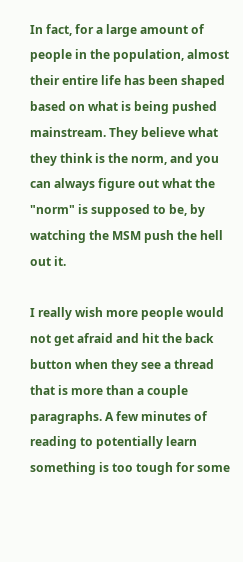In fact, for a large amount of people in the population, almost their entire life has been shaped based on what is being pushed mainstream. They believe what they think is the norm, and you can always figure out what the "norm" is supposed to be, by watching the MSM push the hell out it.

I really wish more people would not get afraid and hit the back button when they see a thread that is more than a couple paragraphs. A few minutes of reading to potentially learn something is too tough for some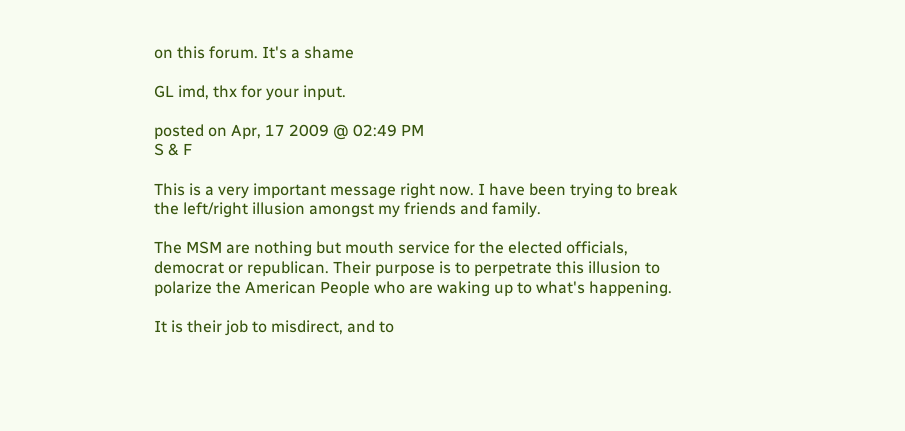on this forum. It's a shame

GL imd, thx for your input.

posted on Apr, 17 2009 @ 02:49 PM
S & F

This is a very important message right now. I have been trying to break the left/right illusion amongst my friends and family.

The MSM are nothing but mouth service for the elected officials, democrat or republican. Their purpose is to perpetrate this illusion to polarize the American People who are waking up to what's happening.

It is their job to misdirect, and to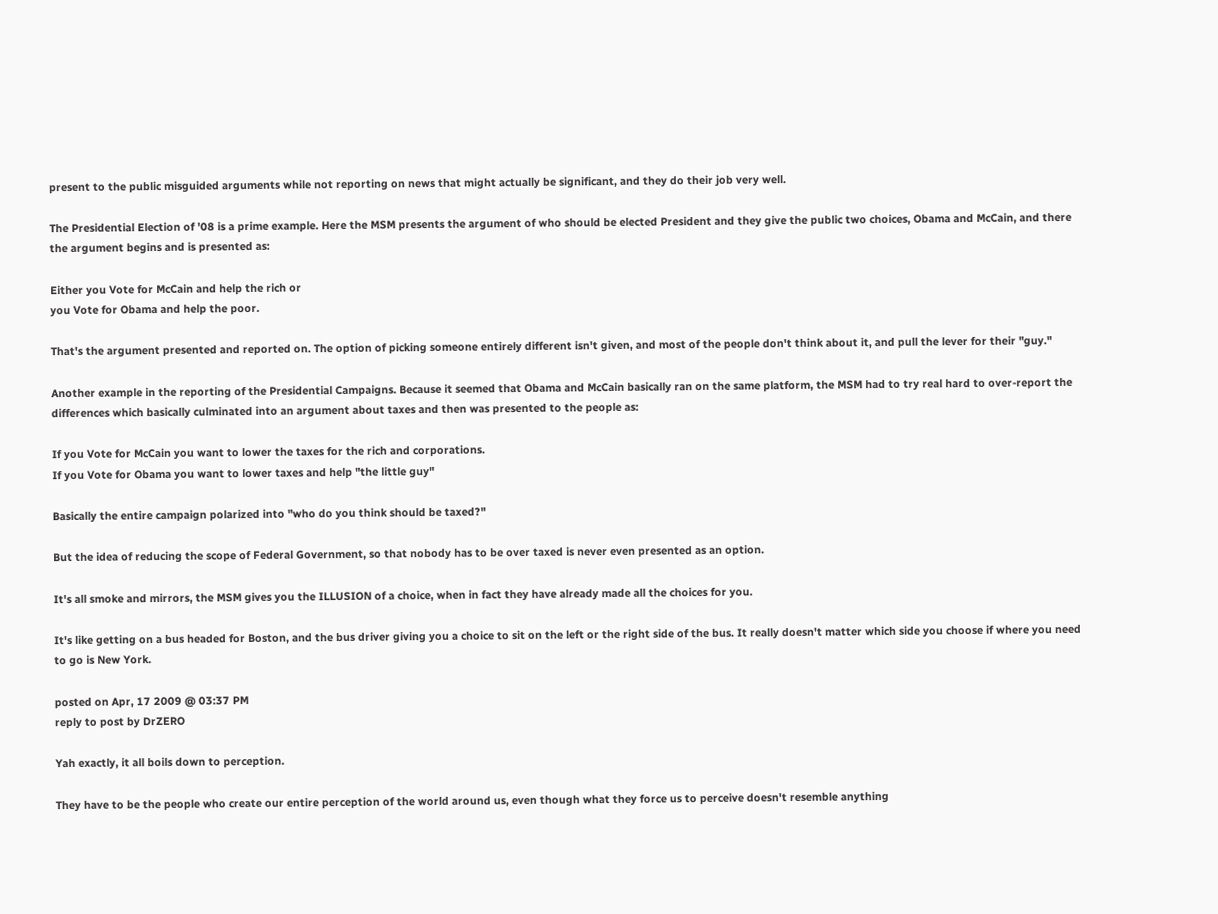present to the public misguided arguments while not reporting on news that might actually be significant, and they do their job very well.

The Presidential Election of '08 is a prime example. Here the MSM presents the argument of who should be elected President and they give the public two choices, Obama and McCain, and there the argument begins and is presented as:

Either you Vote for McCain and help the rich or
you Vote for Obama and help the poor.

That's the argument presented and reported on. The option of picking someone entirely different isn't given, and most of the people don't think about it, and pull the lever for their "guy."

Another example in the reporting of the Presidential Campaigns. Because it seemed that Obama and McCain basically ran on the same platform, the MSM had to try real hard to over-report the differences which basically culminated into an argument about taxes and then was presented to the people as:

If you Vote for McCain you want to lower the taxes for the rich and corporations.
If you Vote for Obama you want to lower taxes and help "the little guy"

Basically the entire campaign polarized into "who do you think should be taxed?"

But the idea of reducing the scope of Federal Government, so that nobody has to be over taxed is never even presented as an option.

It's all smoke and mirrors, the MSM gives you the ILLUSION of a choice, when in fact they have already made all the choices for you.

It's like getting on a bus headed for Boston, and the bus driver giving you a choice to sit on the left or the right side of the bus. It really doesn't matter which side you choose if where you need to go is New York.

posted on Apr, 17 2009 @ 03:37 PM
reply to post by DrZERO

Yah exactly, it all boils down to perception.

They have to be the people who create our entire perception of the world around us, even though what they force us to perceive doesn't resemble anything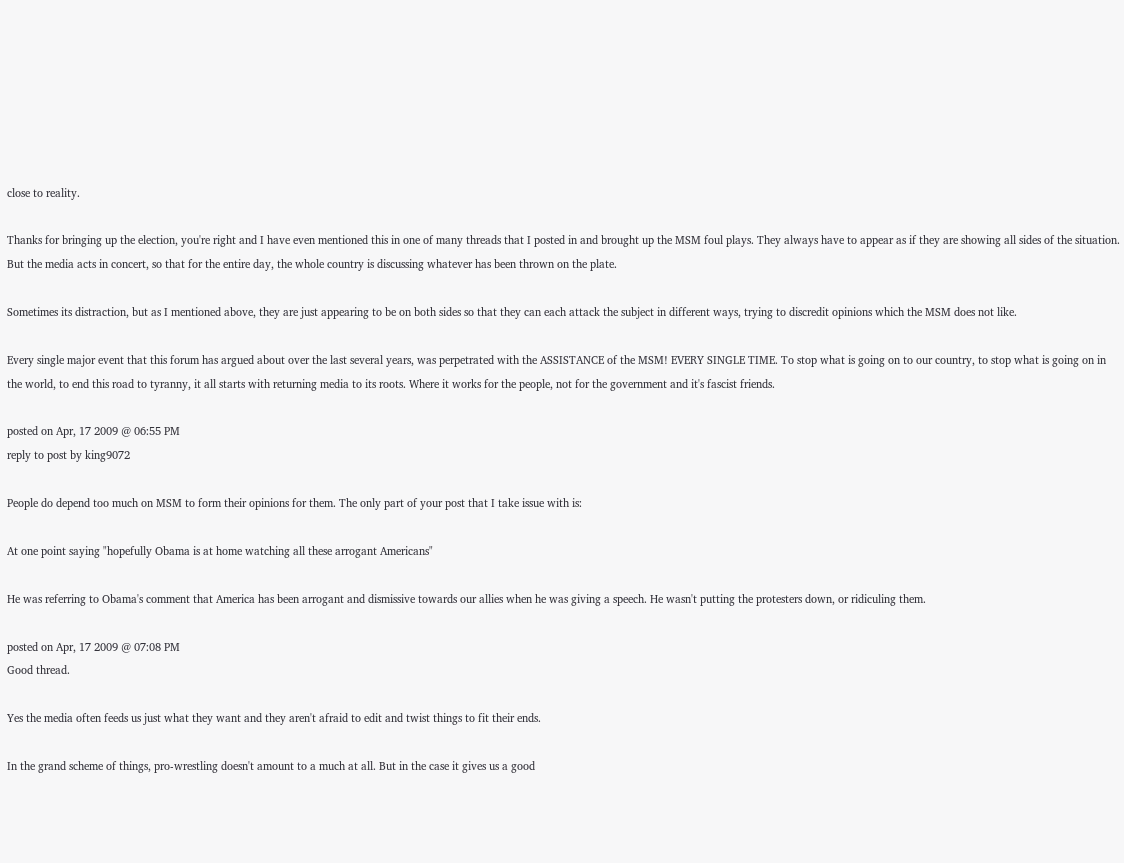close to reality.

Thanks for bringing up the election, you're right and I have even mentioned this in one of many threads that I posted in and brought up the MSM foul plays. They always have to appear as if they are showing all sides of the situation. But the media acts in concert, so that for the entire day, the whole country is discussing whatever has been thrown on the plate.

Sometimes its distraction, but as I mentioned above, they are just appearing to be on both sides so that they can each attack the subject in different ways, trying to discredit opinions which the MSM does not like.

Every single major event that this forum has argued about over the last several years, was perpetrated with the ASSISTANCE of the MSM! EVERY SINGLE TIME. To stop what is going on to our country, to stop what is going on in the world, to end this road to tyranny, it all starts with returning media to its roots. Where it works for the people, not for the government and it's fascist friends.

posted on Apr, 17 2009 @ 06:55 PM
reply to post by king9072

People do depend too much on MSM to form their opinions for them. The only part of your post that I take issue with is:

At one point saying "hopefully Obama is at home watching all these arrogant Americans"

He was referring to Obama's comment that America has been arrogant and dismissive towards our allies when he was giving a speech. He wasn't putting the protesters down, or ridiculing them.

posted on Apr, 17 2009 @ 07:08 PM
Good thread.

Yes the media often feeds us just what they want and they aren't afraid to edit and twist things to fit their ends.

In the grand scheme of things, pro-wrestling doesn't amount to a much at all. But in the case it gives us a good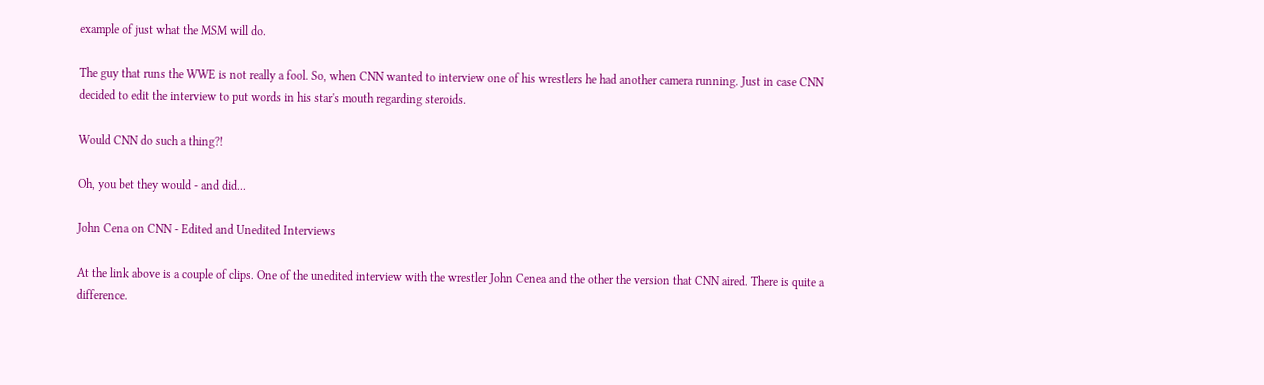example of just what the MSM will do.

The guy that runs the WWE is not really a fool. So, when CNN wanted to interview one of his wrestlers he had another camera running. Just in case CNN decided to edit the interview to put words in his star's mouth regarding steroids.

Would CNN do such a thing?!

Oh, you bet they would - and did...

John Cena on CNN - Edited and Unedited Interviews

At the link above is a couple of clips. One of the unedited interview with the wrestler John Cenea and the other the version that CNN aired. There is quite a difference.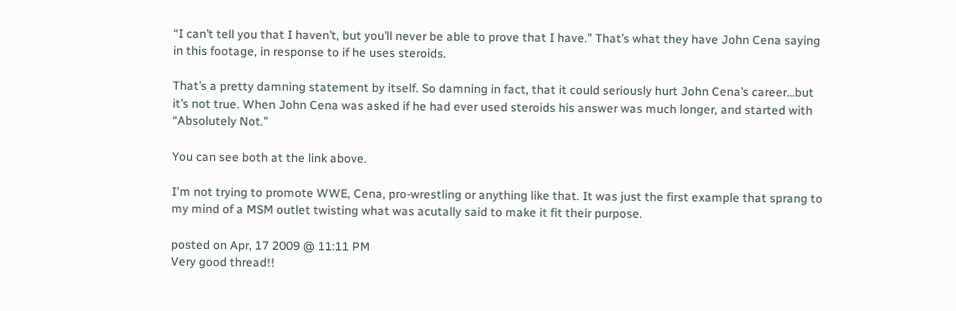“I can’t tell you that I haven’t, but you’ll never be able to prove that I have.” That’s what they have John Cena saying in this footage, in response to if he uses steroids.

That’s a pretty damning statement by itself. So damning in fact, that it could seriously hurt John Cena’s career…but it’s not true. When John Cena was asked if he had ever used steroids his answer was much longer, and started with “Absolutely Not.”

You can see both at the link above.

I'm not trying to promote WWE, Cena, pro-wrestling or anything like that. It was just the first example that sprang to my mind of a MSM outlet twisting what was acutally said to make it fit their purpose.

posted on Apr, 17 2009 @ 11:11 PM
Very good thread!!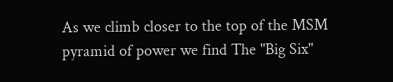As we climb closer to the top of the MSM pyramid of power we find The "Big Six"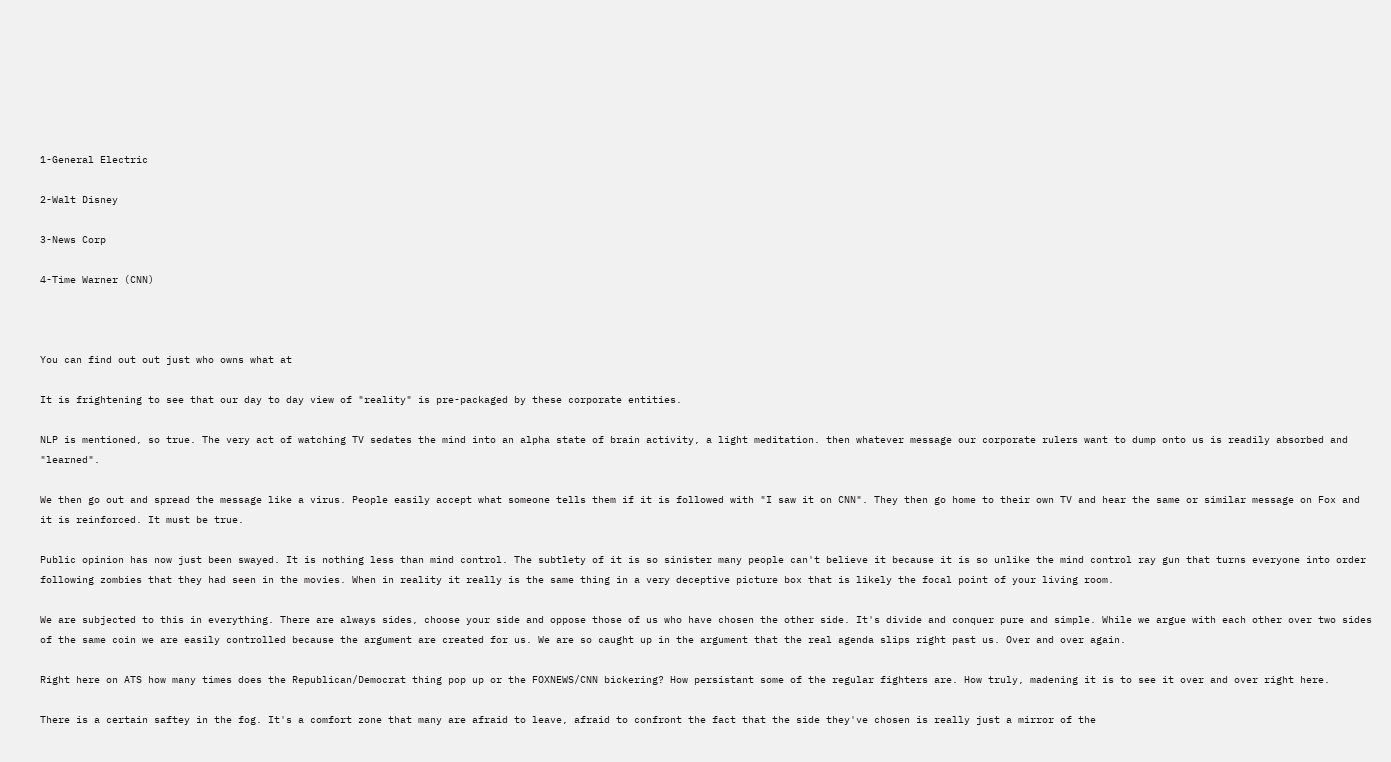1-General Electric

2-Walt Disney

3-News Corp

4-Time Warner (CNN)



You can find out out just who owns what at

It is frightening to see that our day to day view of "reality" is pre-packaged by these corporate entities.

NLP is mentioned, so true. The very act of watching TV sedates the mind into an alpha state of brain activity, a light meditation. then whatever message our corporate rulers want to dump onto us is readily absorbed and "learned".

We then go out and spread the message like a virus. People easily accept what someone tells them if it is followed with "I saw it on CNN". They then go home to their own TV and hear the same or similar message on Fox and it is reinforced. It must be true.

Public opinion has now just been swayed. It is nothing less than mind control. The subtlety of it is so sinister many people can't believe it because it is so unlike the mind control ray gun that turns everyone into order following zombies that they had seen in the movies. When in reality it really is the same thing in a very deceptive picture box that is likely the focal point of your living room.

We are subjected to this in everything. There are always sides, choose your side and oppose those of us who have chosen the other side. It's divide and conquer pure and simple. While we argue with each other over two sides of the same coin we are easily controlled because the argument are created for us. We are so caught up in the argument that the real agenda slips right past us. Over and over again.

Right here on ATS how many times does the Republican/Democrat thing pop up or the FOXNEWS/CNN bickering? How persistant some of the regular fighters are. How truly, madening it is to see it over and over right here.

There is a certain saftey in the fog. It's a comfort zone that many are afraid to leave, afraid to confront the fact that the side they've chosen is really just a mirror of the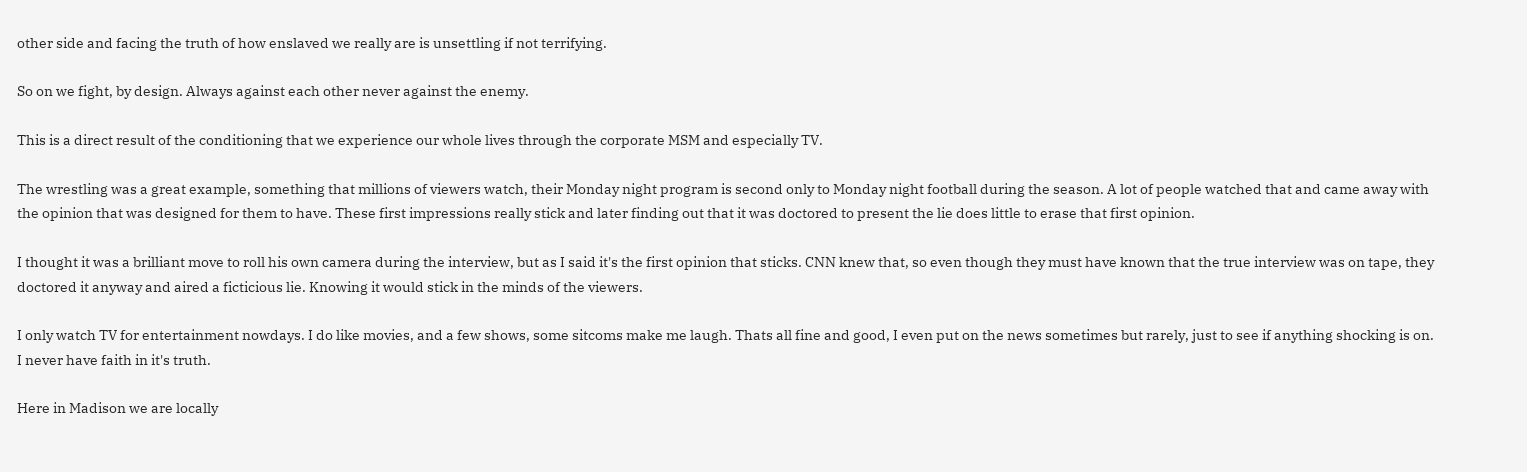other side and facing the truth of how enslaved we really are is unsettling if not terrifying.

So on we fight, by design. Always against each other never against the enemy.

This is a direct result of the conditioning that we experience our whole lives through the corporate MSM and especially TV.

The wrestling was a great example, something that millions of viewers watch, their Monday night program is second only to Monday night football during the season. A lot of people watched that and came away with the opinion that was designed for them to have. These first impressions really stick and later finding out that it was doctored to present the lie does little to erase that first opinion.

I thought it was a brilliant move to roll his own camera during the interview, but as I said it's the first opinion that sticks. CNN knew that, so even though they must have known that the true interview was on tape, they doctored it anyway and aired a ficticious lie. Knowing it would stick in the minds of the viewers.

I only watch TV for entertainment nowdays. I do like movies, and a few shows, some sitcoms make me laugh. Thats all fine and good, I even put on the news sometimes but rarely, just to see if anything shocking is on. I never have faith in it's truth.

Here in Madison we are locally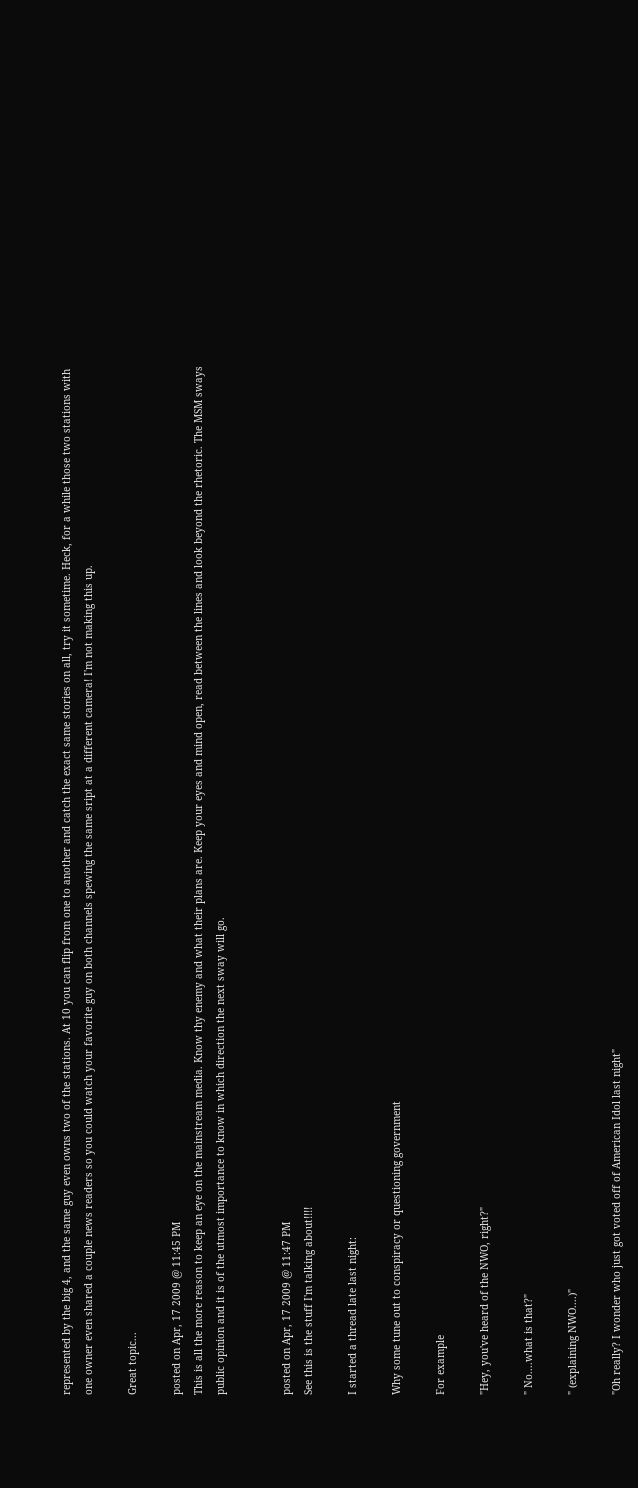represented by the big 4, and the same guy even owns two of the stations. At 10 you can flip from one to another and catch the exact same stories on all, try it sometime. Heck, for a while those two stations with one owner even shared a couple news readers so you could watch your favorite guy on both channels spewing the same sript at a different camera! I'm not making this up.

Great topic...

posted on Apr, 17 2009 @ 11:45 PM
This is all the more reason to keep an eye on the mainstream media. Know thy enemy and what their plans are. Keep your eyes and mind open, read between the lines and look beyond the rhetoric. The MSM sways public opinion and it is of the utmost importance to know in which direction the next sway will go.


posted on Apr, 17 2009 @ 11:47 PM
See this is the stuff I'm talking about!!!!

I started a thread late last night:

Why some tune out to conspiracy or questioning government

For example

"Hey, you've heard of the NWO, right?"

" No....what is that?"

" (explaining NWO....)"

"Oh really? I wonder who just got voted off of American Idol last night"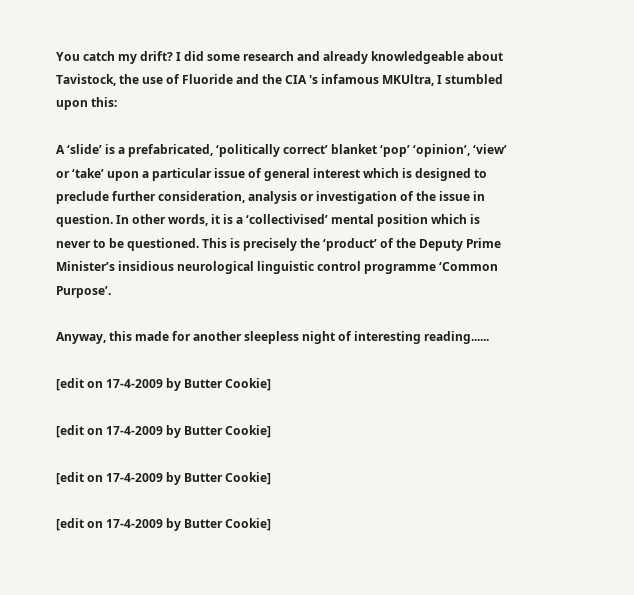You catch my drift? I did some research and already knowledgeable about Tavistock, the use of Fluoride and the CIA 's infamous MKUltra, I stumbled upon this:

A ‘slide’ is a prefabricated, ‘politically correct’ blanket ‘pop’ ‘opinion’, ‘view’ or ‘take’ upon a particular issue of general interest which is designed to preclude further consideration, analysis or investigation of the issue in question. In other words, it is a ‘collectivised’ mental position which is never to be questioned. This is precisely the ‘product’ of the Deputy Prime Minister’s insidious neurological linguistic control programme ‘Common Purpose’.

Anyway, this made for another sleepless night of interesting reading......

[edit on 17-4-2009 by Butter Cookie]

[edit on 17-4-2009 by Butter Cookie]

[edit on 17-4-2009 by Butter Cookie]

[edit on 17-4-2009 by Butter Cookie]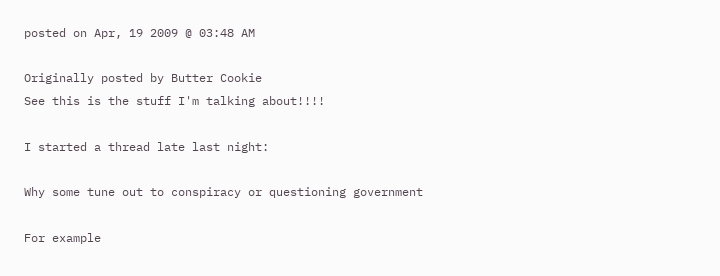posted on Apr, 19 2009 @ 03:48 AM

Originally posted by Butter Cookie
See this is the stuff I'm talking about!!!!

I started a thread late last night:

Why some tune out to conspiracy or questioning government

For example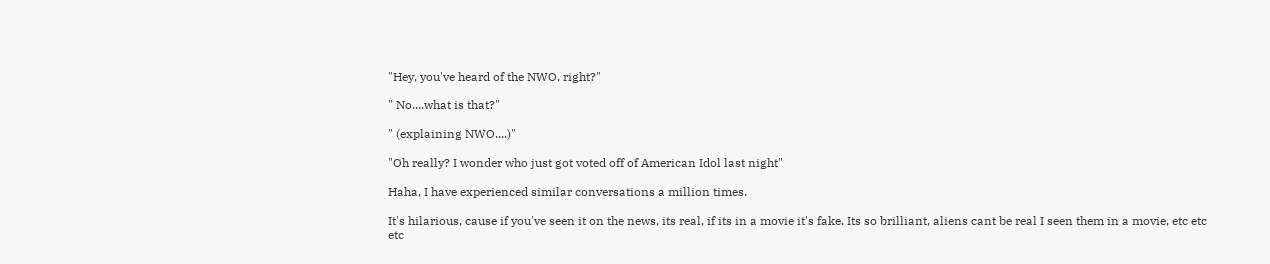"Hey, you've heard of the NWO, right?"

" No....what is that?"

" (explaining NWO....)"

"Oh really? I wonder who just got voted off of American Idol last night"

Haha, I have experienced similar conversations a million times.

It's hilarious, cause if you've seen it on the news, its real, if its in a movie it's fake. Its so brilliant, aliens cant be real I seen them in a movie, etc etc etc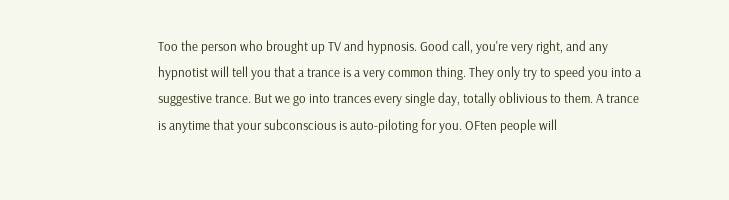Too the person who brought up TV and hypnosis. Good call, you're very right, and any hypnotist will tell you that a trance is a very common thing. They only try to speed you into a suggestive trance. But we go into trances every single day, totally oblivious to them. A trance is anytime that your subconscious is auto-piloting for you. OFten people will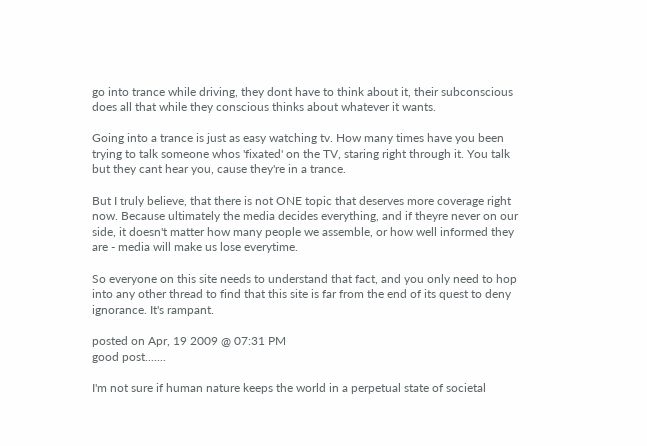go into trance while driving, they dont have to think about it, their subconscious does all that while they conscious thinks about whatever it wants.

Going into a trance is just as easy watching tv. How many times have you been trying to talk someone whos 'fixated' on the TV, staring right through it. You talk but they cant hear you, cause they're in a trance.

But I truly believe, that there is not ONE topic that deserves more coverage right now. Because ultimately the media decides everything, and if theyre never on our side, it doesn't matter how many people we assemble, or how well informed they are - media will make us lose everytime.

So everyone on this site needs to understand that fact, and you only need to hop into any other thread to find that this site is far from the end of its quest to deny ignorance. It's rampant.

posted on Apr, 19 2009 @ 07:31 PM
good post.......

I'm not sure if human nature keeps the world in a perpetual state of societal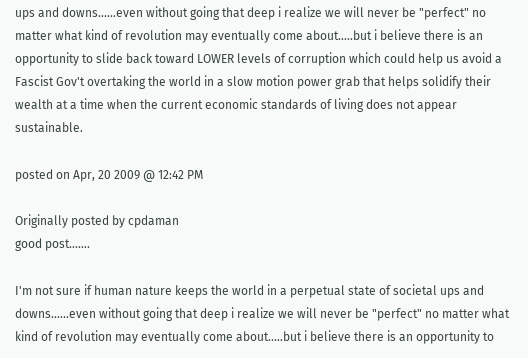ups and downs......even without going that deep i realize we will never be "perfect" no matter what kind of revolution may eventually come about.....but i believe there is an opportunity to slide back toward LOWER levels of corruption which could help us avoid a Fascist Gov't overtaking the world in a slow motion power grab that helps solidify their wealth at a time when the current economic standards of living does not appear sustainable.

posted on Apr, 20 2009 @ 12:42 PM

Originally posted by cpdaman
good post.......

I'm not sure if human nature keeps the world in a perpetual state of societal ups and downs......even without going that deep i realize we will never be "perfect" no matter what kind of revolution may eventually come about.....but i believe there is an opportunity to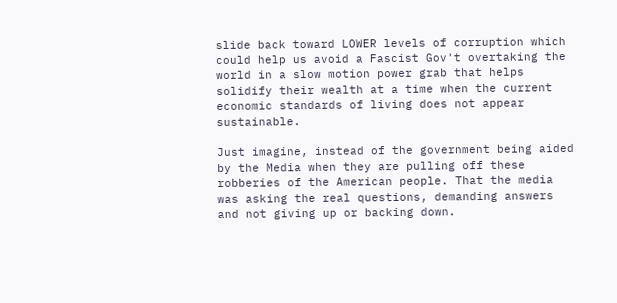slide back toward LOWER levels of corruption which could help us avoid a Fascist Gov't overtaking the world in a slow motion power grab that helps solidify their wealth at a time when the current economic standards of living does not appear sustainable.

Just imagine, instead of the government being aided by the Media when they are pulling off these robberies of the American people. That the media was asking the real questions, demanding answers and not giving up or backing down.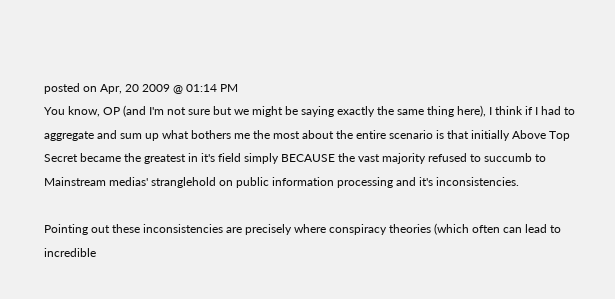posted on Apr, 20 2009 @ 01:14 PM
You know, OP (and I'm not sure but we might be saying exactly the same thing here), I think if I had to aggregate and sum up what bothers me the most about the entire scenario is that initially Above Top Secret became the greatest in it's field simply BECAUSE the vast majority refused to succumb to Mainstream medias' stranglehold on public information processing and it's inconsistencies.

Pointing out these inconsistencies are precisely where conspiracy theories (which often can lead to incredible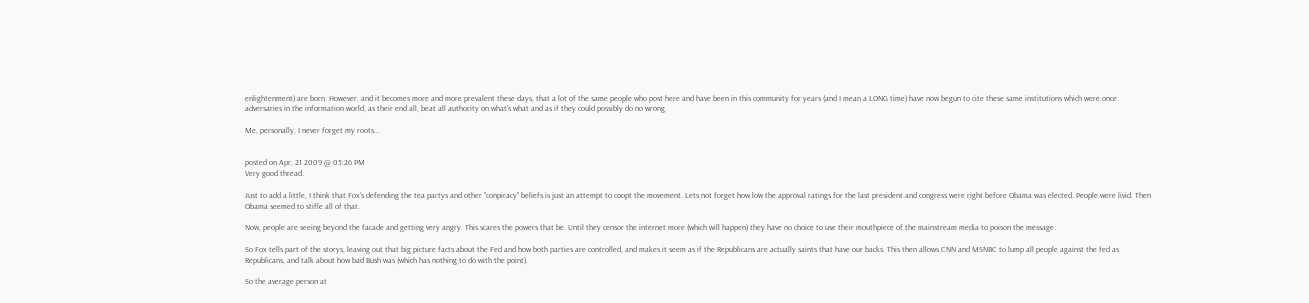enlightenment) are born. However, and it becomes more and more prevalent these days, that a lot of the same people who post here and have been in this community for years (and I mean a LONG time) have now begun to cite these same institutions which were once adversaries in the information world, as their end all, beat all authority on what's what and as if they could possibly do no wrong.

Me, personally, I never forget my roots...


posted on Apr, 21 2009 @ 05:26 PM
Very good thread.

Just to add a little, I think that Fox's defending the tea partys and other "conpiracy" beliefs is just an attempt to coopt the movement. Lets not forget how low the approval ratings for the last president and congress were right before Obama was elected. People were livid. Then Obama seemed to stifle all of that.

Now, people are seeing beyond the facade and getting very angry. This scares the powers that be. Until they censor the internet more (which will happen) they have no choice to use their mouthpiece of the mainstream media to poison the message.

So Fox tells part of the storys, leaving out that big picture facts about the Fed and how both parties are controlled, and makes it seem as if the Republicans are actually saints that have our backs. This then allows CNN and MSNBC to lump all people against the fed as Republicans, and talk about how bad Bush was (which has nothing to do with the point).

So the average person at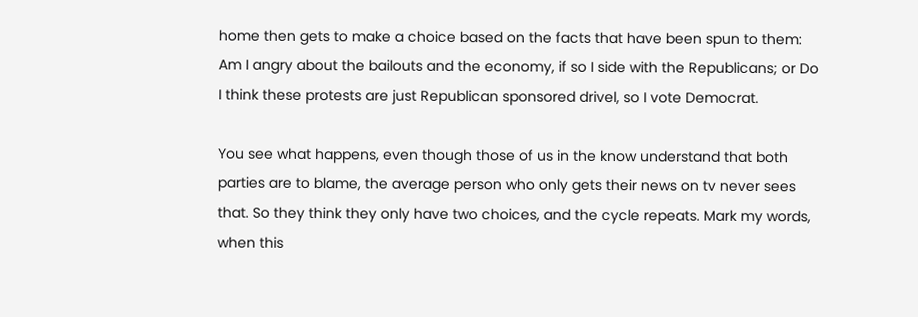home then gets to make a choice based on the facts that have been spun to them: Am I angry about the bailouts and the economy, if so I side with the Republicans; or Do I think these protests are just Republican sponsored drivel, so I vote Democrat.

You see what happens, even though those of us in the know understand that both parties are to blame, the average person who only gets their news on tv never sees that. So they think they only have two choices, and the cycle repeats. Mark my words, when this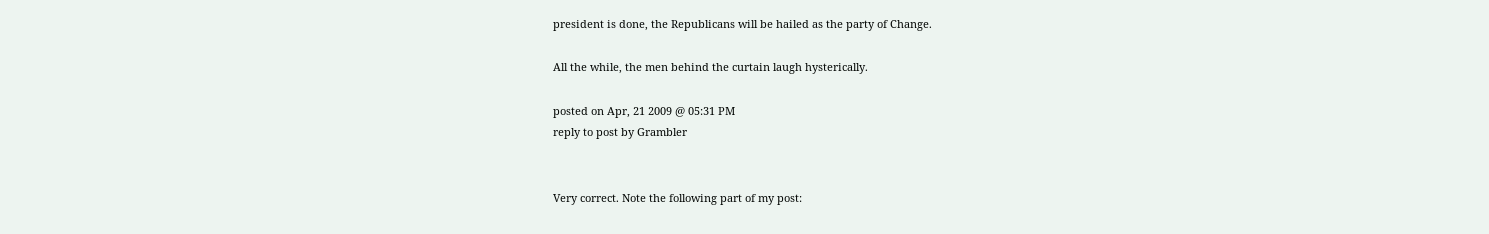president is done, the Republicans will be hailed as the party of Change.

All the while, the men behind the curtain laugh hysterically.

posted on Apr, 21 2009 @ 05:31 PM
reply to post by Grambler


Very correct. Note the following part of my post: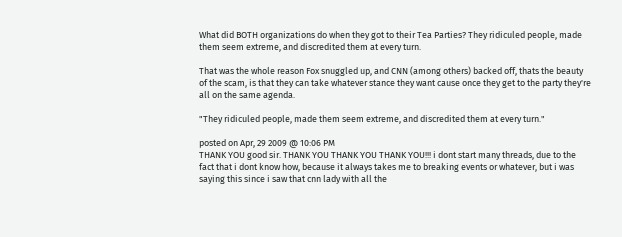What did BOTH organizations do when they got to their Tea Parties? They ridiculed people, made them seem extreme, and discredited them at every turn.

That was the whole reason Fox snuggled up, and CNN (among others) backed off, thats the beauty of the scam, is that they can take whatever stance they want cause once they get to the party they're all on the same agenda.

"They ridiculed people, made them seem extreme, and discredited them at every turn."

posted on Apr, 29 2009 @ 10:06 PM
THANK YOU good sir. THANK YOU THANK YOU THANK YOU!!! i dont start many threads, due to the fact that i dont know how, because it always takes me to breaking events or whatever, but i was saying this since i saw that cnn lady with all the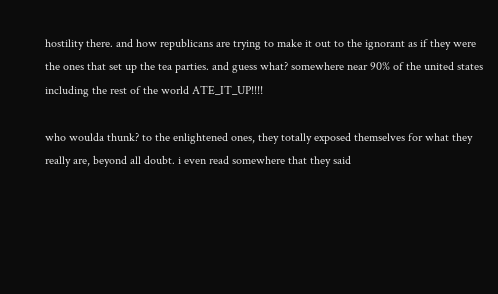hostility there. and how republicans are trying to make it out to the ignorant as if they were the ones that set up the tea parties. and guess what? somewhere near 90% of the united states including the rest of the world ATE_IT_UP!!!!

who woulda thunk? to the enlightened ones, they totally exposed themselves for what they really are, beyond all doubt. i even read somewhere that they said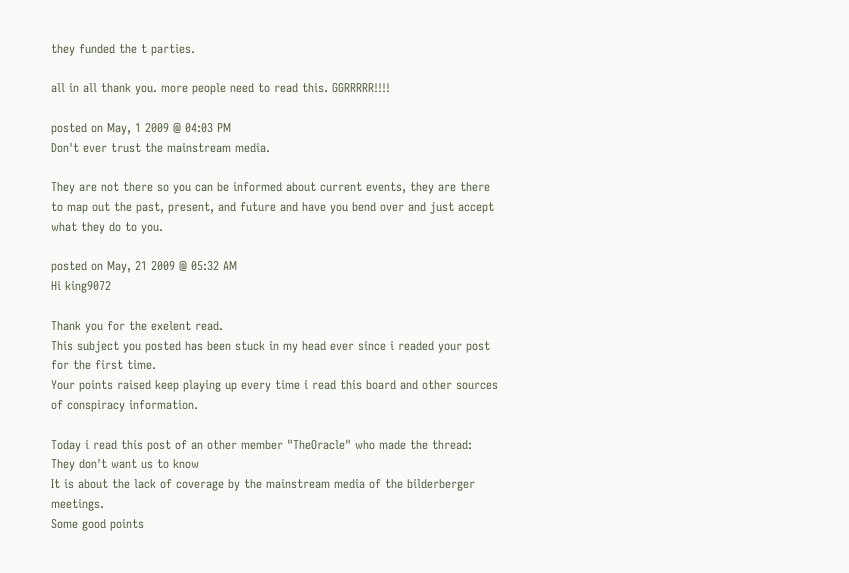they funded the t parties.

all in all thank you. more people need to read this. GGRRRRR!!!!

posted on May, 1 2009 @ 04:03 PM
Don't ever trust the mainstream media.

They are not there so you can be informed about current events, they are there to map out the past, present, and future and have you bend over and just accept what they do to you.

posted on May, 21 2009 @ 05:32 AM
Hi king9072

Thank you for the exelent read.
This subject you posted has been stuck in my head ever since i readed your post for the first time.
Your points raised keep playing up every time i read this board and other sources of conspiracy information.

Today i read this post of an other member "TheOracle" who made the thread:
They don't want us to know
It is about the lack of coverage by the mainstream media of the bilderberger meetings.
Some good points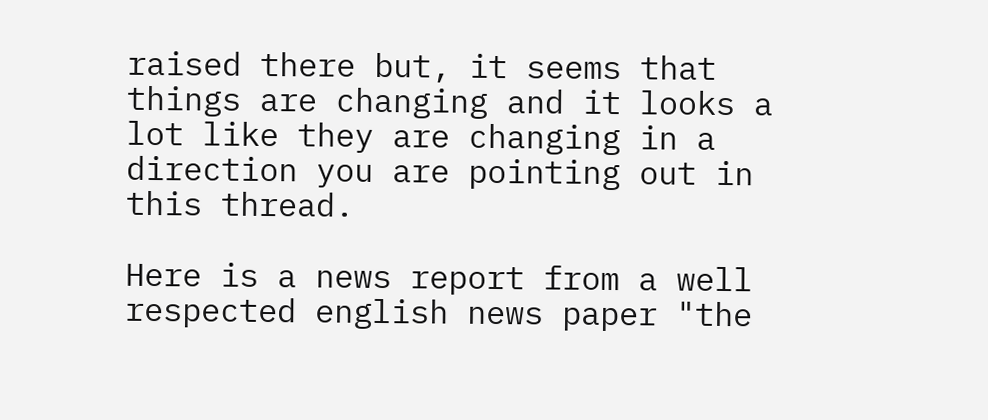raised there but, it seems that things are changing and it looks a lot like they are changing in a direction you are pointing out in this thread.

Here is a news report from a well respected english news paper "the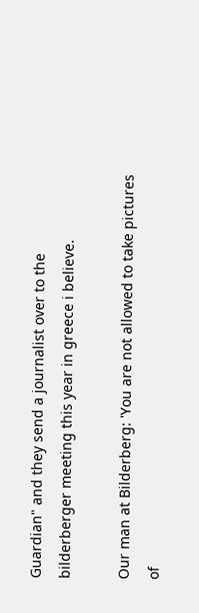Guardian" and they send a journalist over to the bilderberger meeting this year in greece i believe.

Our man at Bilderberg: 'You are not allowed to take pictures of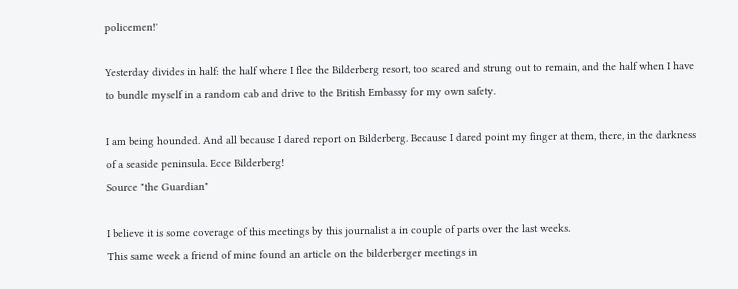policemen!'

Yesterday divides in half: the half where I flee the Bilderberg resort, too scared and strung out to remain, and the half when I have to bundle myself in a random cab and drive to the British Embassy for my own safety.

I am being hounded. And all because I dared report on Bilderberg. Because I dared point my finger at them, there, in the darkness of a seaside peninsula. Ecce Bilderberg!
Source "the Guardian"

I believe it is some coverage of this meetings by this journalist a in couple of parts over the last weeks.
This same week a friend of mine found an article on the bilderberger meetings in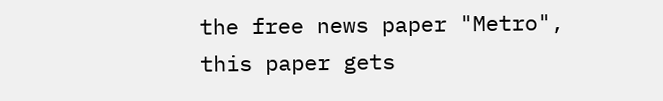the free news paper "Metro", this paper gets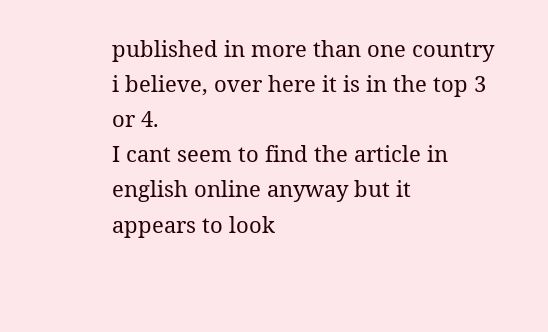published in more than one country i believe, over here it is in the top 3 or 4.
I cant seem to find the article in english online anyway but it appears to look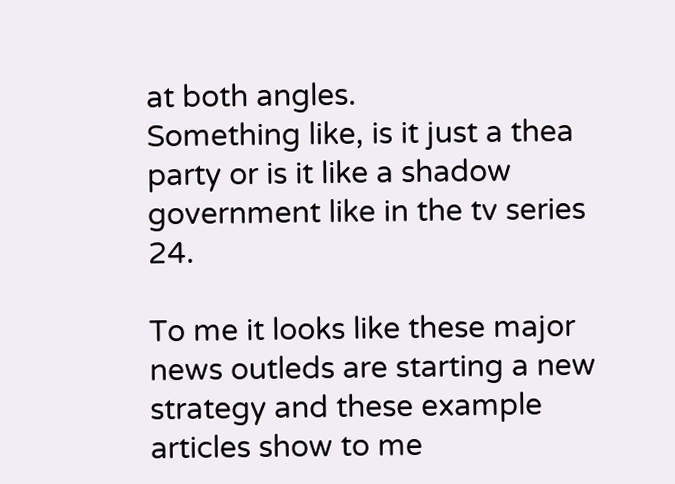at both angles.
Something like, is it just a thea party or is it like a shadow government like in the tv series 24.

To me it looks like these major news outleds are starting a new strategy and these example articles show to me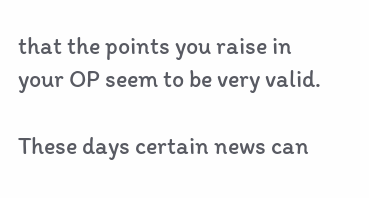that the points you raise in your OP seem to be very valid.

These days certain news can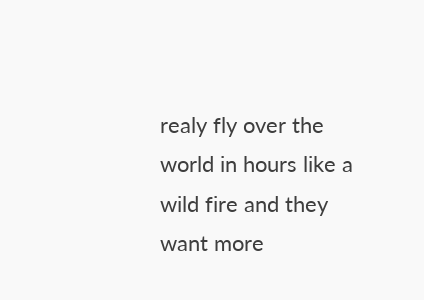realy fly over the world in hours like a wild fire and they want more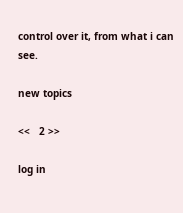control over it, from what i can see.

new topics

<<   2 >>

log in